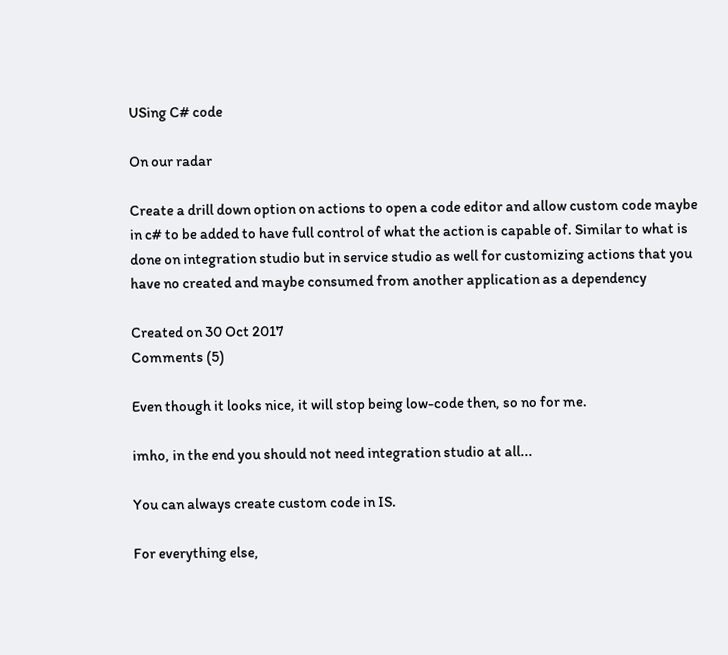USing C# code

On our radar

Create a drill down option on actions to open a code editor and allow custom code maybe in c# to be added to have full control of what the action is capable of. Similar to what is done on integration studio but in service studio as well for customizing actions that you have no created and maybe consumed from another application as a dependency

Created on 30 Oct 2017
Comments (5)

Even though it looks nice, it will stop being low-code then, so no for me.

imho, in the end you should not need integration studio at all...

You can always create custom code in IS.

For everything else,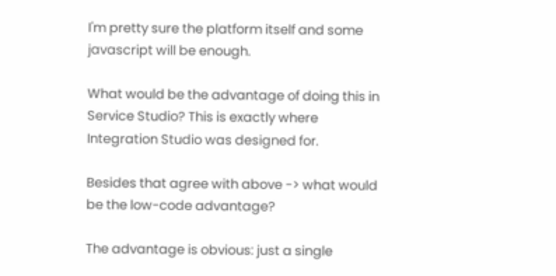I'm pretty sure the platform itself and some javascript will be enough.

What would be the advantage of doing this in Service Studio? This is exactly where Integration Studio was designed for.

Besides that agree with above -> what would be the low-code advantage?

The advantage is obvious: just a single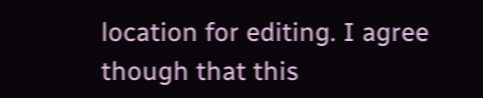location for editing. I agree though that this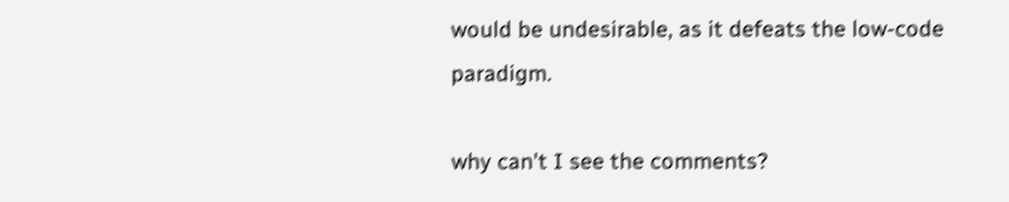would be undesirable, as it defeats the low-code paradigm.

why can't I see the comments?